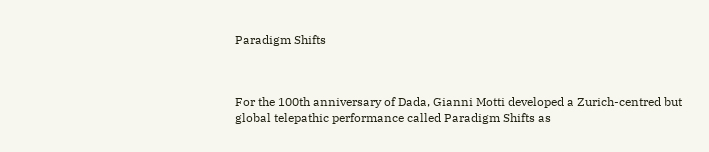Paradigm Shifts



For the 100th anniversary of Dada, Gianni Motti developed a Zurich-centred but global telepathic performance called Paradigm Shifts as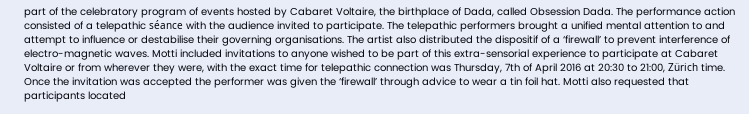part of the celebratory program of events hosted by Cabaret Voltaire, the birthplace of Dada, called Obsession Dada. The performance action consisted of a telepathic séance with the audience invited to participate. The telepathic performers brought a unified mental attention to and attempt to influence or destabilise their governing organisations. The artist also distributed the dispositif of a ‘firewall’ to prevent interference of electro-magnetic waves. Motti included invitations to anyone wished to be part of this extra-sensorial experience to participate at Cabaret Voltaire or from wherever they were, with the exact time for telepathic connection was Thursday, 7th of April 2016 at 20:30 to 21:00, Zürich time. Once the invitation was accepted the performer was given the ‘firewall’ through advice to wear a tin foil hat. Motti also requested that participants located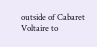outside of Cabaret Voltaire to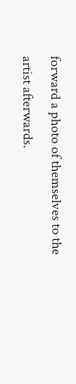forward a photo of themselves to the artist afterwards.